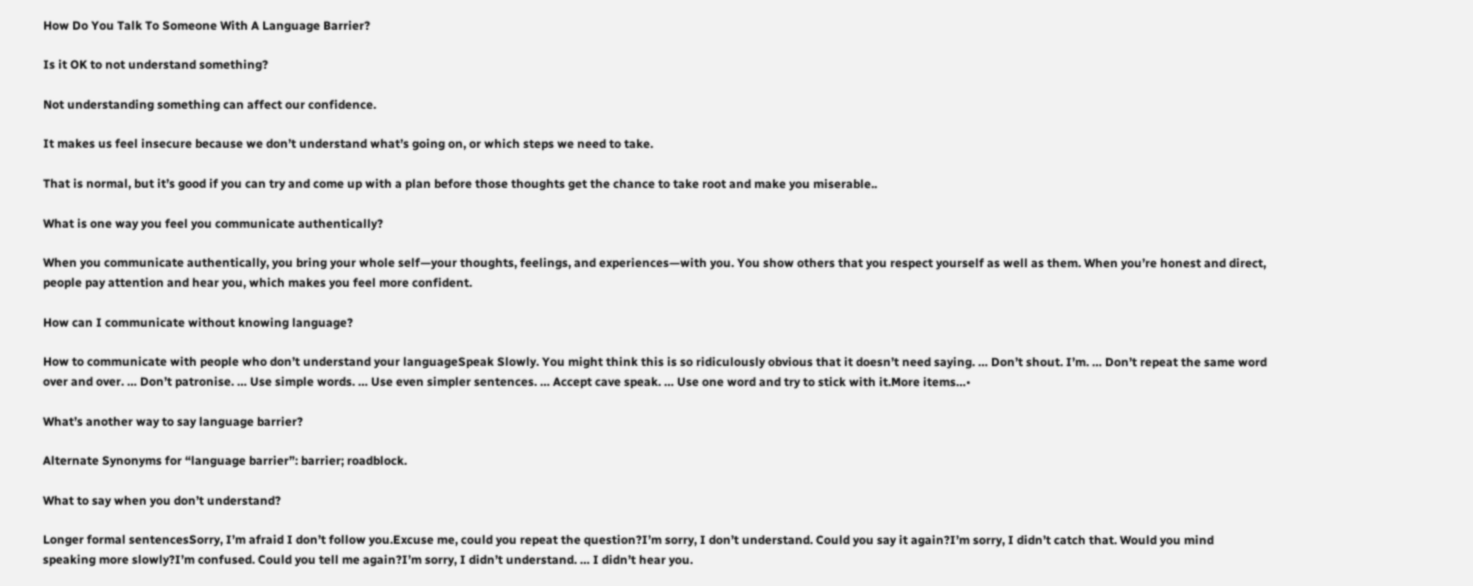How Do You Talk To Someone With A Language Barrier?

Is it OK to not understand something?

Not understanding something can affect our confidence.

It makes us feel insecure because we don’t understand what’s going on, or which steps we need to take.

That is normal, but it’s good if you can try and come up with a plan before those thoughts get the chance to take root and make you miserable..

What is one way you feel you communicate authentically?

When you communicate authentically, you bring your whole self—your thoughts, feelings, and experiences—with you. You show others that you respect yourself as well as them. When you’re honest and direct, people pay attention and hear you, which makes you feel more confident.

How can I communicate without knowing language?

How to communicate with people who don’t understand your languageSpeak Slowly. You might think this is so ridiculously obvious that it doesn’t need saying. … Don’t shout. I’m. … Don’t repeat the same word over and over. … Don’t patronise. … Use simple words. … Use even simpler sentences. … Accept cave speak. … Use one word and try to stick with it.More items…•

What’s another way to say language barrier?

Alternate Synonyms for “language barrier”: barrier; roadblock.

What to say when you don’t understand?

Longer formal sentencesSorry, I’m afraid I don’t follow you.Excuse me, could you repeat the question?I’m sorry, I don’t understand. Could you say it again?I’m sorry, I didn’t catch that. Would you mind speaking more slowly?I’m confused. Could you tell me again?I’m sorry, I didn’t understand. … I didn’t hear you.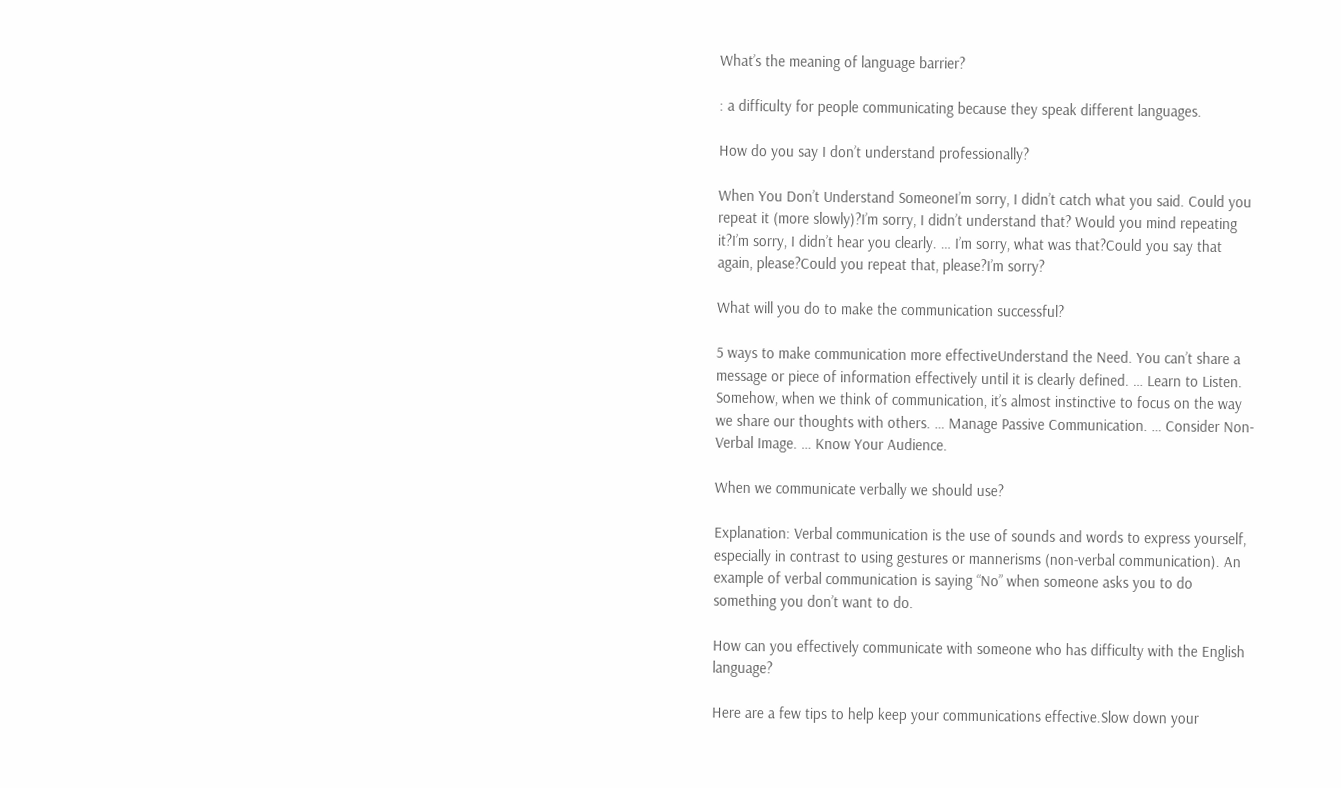What’s the meaning of language barrier?

: a difficulty for people communicating because they speak different languages.

How do you say I don’t understand professionally?

When You Don’t Understand SomeoneI’m sorry, I didn’t catch what you said. Could you repeat it (more slowly)?I’m sorry, I didn’t understand that? Would you mind repeating it?I’m sorry, I didn’t hear you clearly. … I’m sorry, what was that?Could you say that again, please?Could you repeat that, please?I’m sorry?

What will you do to make the communication successful?

5 ways to make communication more effectiveUnderstand the Need. You can’t share a message or piece of information effectively until it is clearly defined. … Learn to Listen. Somehow, when we think of communication, it’s almost instinctive to focus on the way we share our thoughts with others. … Manage Passive Communication. … Consider Non-Verbal Image. … Know Your Audience.

When we communicate verbally we should use?

Explanation: Verbal communication is the use of sounds and words to express yourself, especially in contrast to using gestures or mannerisms (non-verbal communication). An example of verbal communication is saying “No” when someone asks you to do something you don’t want to do.

How can you effectively communicate with someone who has difficulty with the English language?

Here are a few tips to help keep your communications effective.Slow down your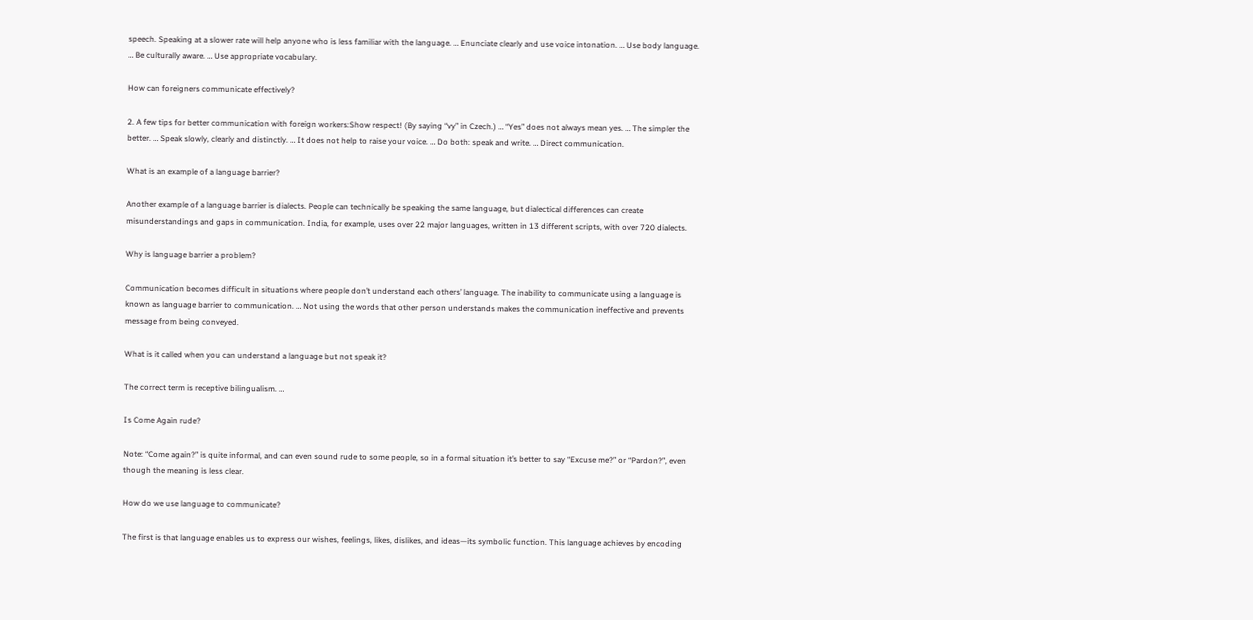speech. Speaking at a slower rate will help anyone who is less familiar with the language. … Enunciate clearly and use voice intonation. … Use body language. … Be culturally aware. … Use appropriate vocabulary.

How can foreigners communicate effectively?

2. A few tips for better communication with foreign workers:Show respect! (By saying “vy” in Czech.) … “Yes” does not always mean yes. … The simpler the better. … Speak slowly, clearly and distinctly. … It does not help to raise your voice. … Do both: speak and write. … Direct communication.

What is an example of a language barrier?

Another example of a language barrier is dialects. People can technically be speaking the same language, but dialectical differences can create misunderstandings and gaps in communication. India, for example, uses over 22 major languages, written in 13 different scripts, with over 720 dialects.

Why is language barrier a problem?

Communication becomes difficult in situations where people don’t understand each others’ language. The inability to communicate using a language is known as language barrier to communication. … Not using the words that other person understands makes the communication ineffective and prevents message from being conveyed.

What is it called when you can understand a language but not speak it?

The correct term is receptive bilingualism. …

Is Come Again rude?

Note: “Come again?” is quite informal, and can even sound rude to some people, so in a formal situation it’s better to say “Excuse me?” or “Pardon?”, even though the meaning is less clear.

How do we use language to communicate?

The first is that language enables us to express our wishes, feelings, likes, dislikes, and ideas—its symbolic function. This language achieves by encoding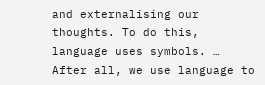and externalising our thoughts. To do this, language uses symbols. … After all, we use language to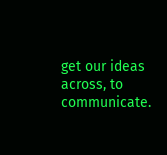get our ideas across, to communicate.